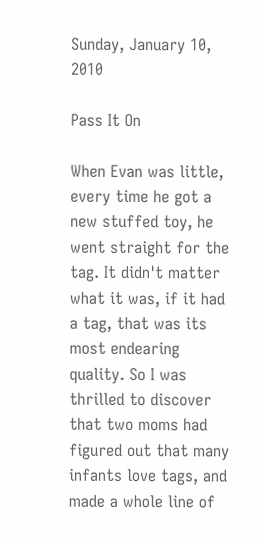Sunday, January 10, 2010

Pass It On

When Evan was little, every time he got a new stuffed toy, he went straight for the tag. It didn't matter what it was, if it had a tag, that was its most endearing quality. So I was thrilled to discover that two moms had figured out that many infants love tags, and made a whole line of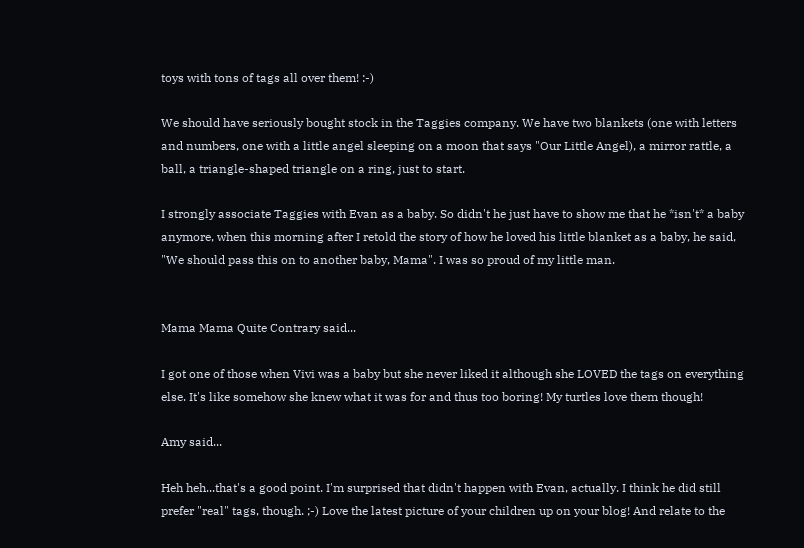toys with tons of tags all over them! :-)

We should have seriously bought stock in the Taggies company. We have two blankets (one with letters and numbers, one with a little angel sleeping on a moon that says "Our Little Angel), a mirror rattle, a ball, a triangle-shaped triangle on a ring, just to start.

I strongly associate Taggies with Evan as a baby. So didn't he just have to show me that he *isn't* a baby anymore, when this morning after I retold the story of how he loved his little blanket as a baby, he said, "We should pass this on to another baby, Mama". I was so proud of my little man.


Mama Mama Quite Contrary said...

I got one of those when Vivi was a baby but she never liked it although she LOVED the tags on everything else. It's like somehow she knew what it was for and thus too boring! My turtles love them though!

Amy said...

Heh heh...that's a good point. I'm surprised that didn't happen with Evan, actually. I think he did still prefer "real" tags, though. ;-) Love the latest picture of your children up on your blog! And relate to the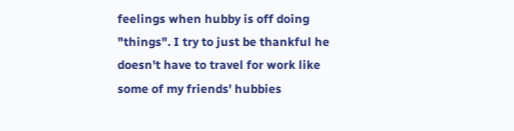feelings when hubby is off doing "things". I try to just be thankful he doesn't have to travel for work like some of my friends' hubbies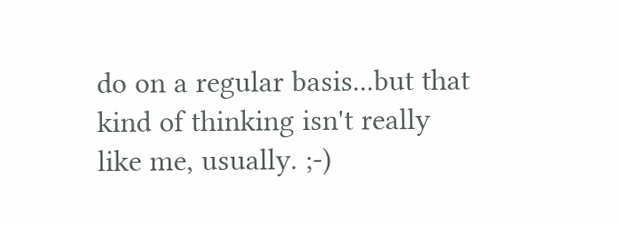do on a regular basis...but that kind of thinking isn't really like me, usually. ;-)